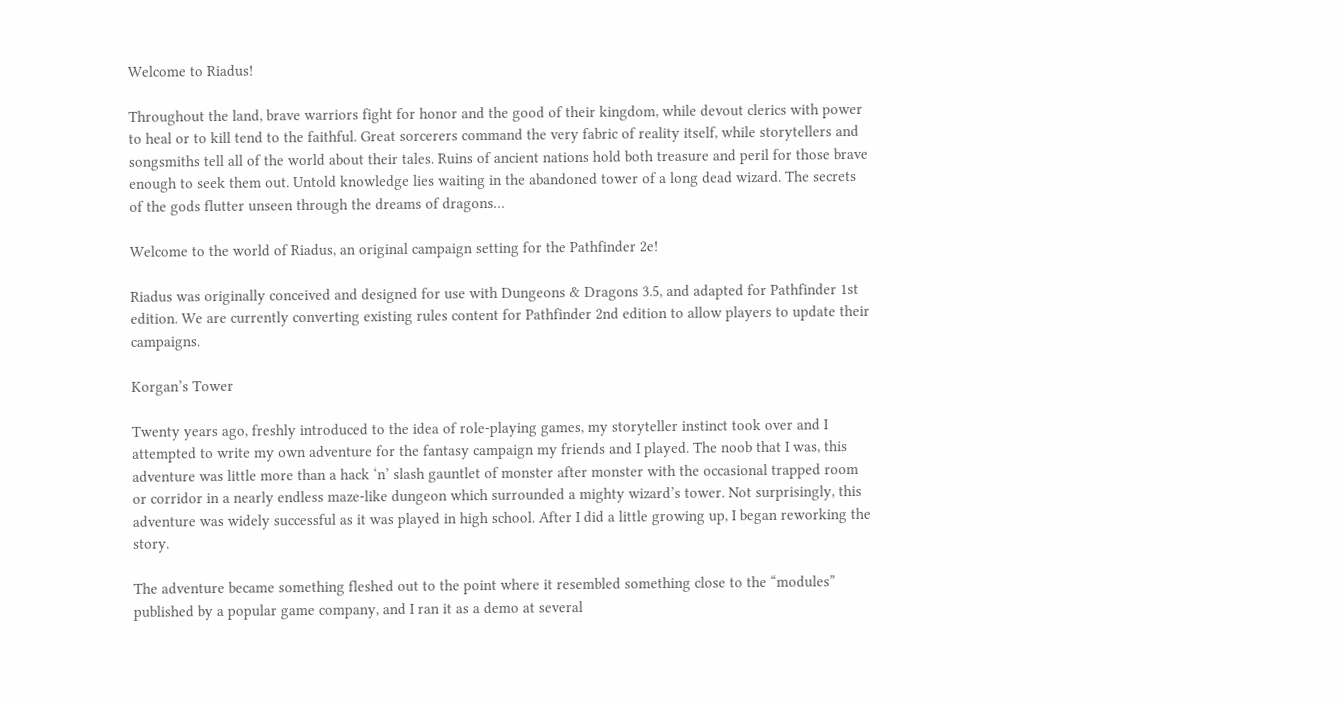Welcome to Riadus!

Throughout the land, brave warriors fight for honor and the good of their kingdom, while devout clerics with power to heal or to kill tend to the faithful. Great sorcerers command the very fabric of reality itself, while storytellers and songsmiths tell all of the world about their tales. Ruins of ancient nations hold both treasure and peril for those brave enough to seek them out. Untold knowledge lies waiting in the abandoned tower of a long dead wizard. The secrets of the gods flutter unseen through the dreams of dragons…

Welcome to the world of Riadus, an original campaign setting for the Pathfinder 2e!

Riadus was originally conceived and designed for use with Dungeons & Dragons 3.5, and adapted for Pathfinder 1st edition. We are currently converting existing rules content for Pathfinder 2nd edition to allow players to update their campaigns.

Korgan’s Tower

Twenty years ago, freshly introduced to the idea of role-playing games, my storyteller instinct took over and I attempted to write my own adventure for the fantasy campaign my friends and I played. The noob that I was, this adventure was little more than a hack ‘n’ slash gauntlet of monster after monster with the occasional trapped room or corridor in a nearly endless maze-like dungeon which surrounded a mighty wizard’s tower. Not surprisingly, this adventure was widely successful as it was played in high school. After I did a little growing up, I began reworking the story.

The adventure became something fleshed out to the point where it resembled something close to the “modules” published by a popular game company, and I ran it as a demo at several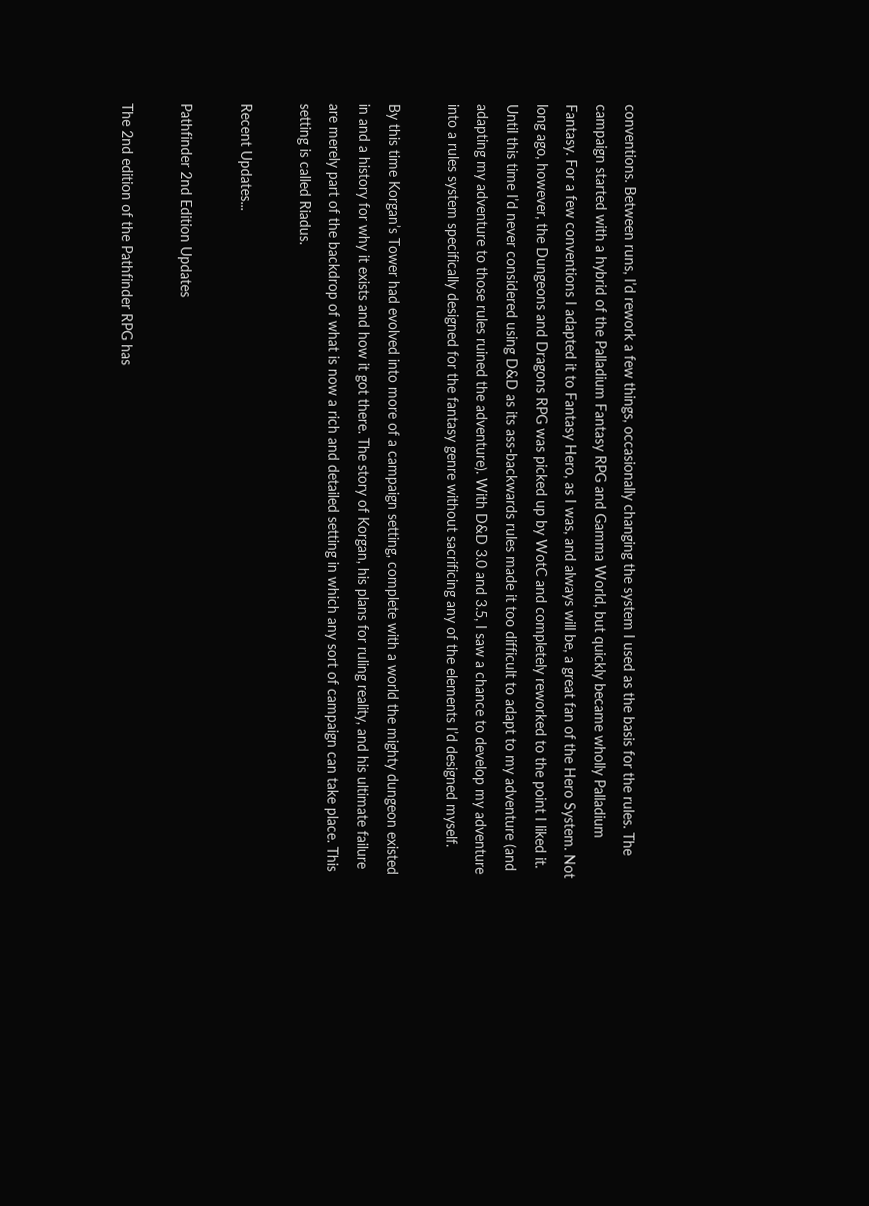conventions. Between runs, I’d rework a few things, occasionally changing the system I used as the basis for the rules. The campaign started with a hybrid of the Palladium Fantasy RPG and Gamma World, but quickly became wholly Palladium Fantasy. For a few conventions I adapted it to Fantasy Hero, as I was, and always will be, a great fan of the Hero System. Not long ago, however, the Dungeons and Dragons RPG was picked up by WotC and completely reworked to the point I liked it. Until this time I’d never considered using D&D as its ass-backwards rules made it too difficult to adapt to my adventure (and adapting my adventure to those rules ruined the adventure). With D&D 3.0 and 3.5, I saw a chance to develop my adventure into a rules system specifically designed for the fantasy genre without sacrificing any of the elements I’d designed myself.

By this time Korgan’s Tower had evolved into more of a campaign setting, complete with a world the mighty dungeon existed in and a history for why it exists and how it got there. The story of Korgan, his plans for ruling reality, and his ultimate failure are merely part of the backdrop of what is now a rich and detailed setting in which any sort of campaign can take place. This setting is called Riadus.

Recent Updates...

Pathfinder 2nd Edition Updates

The 2nd edition of the Pathfinder RPG has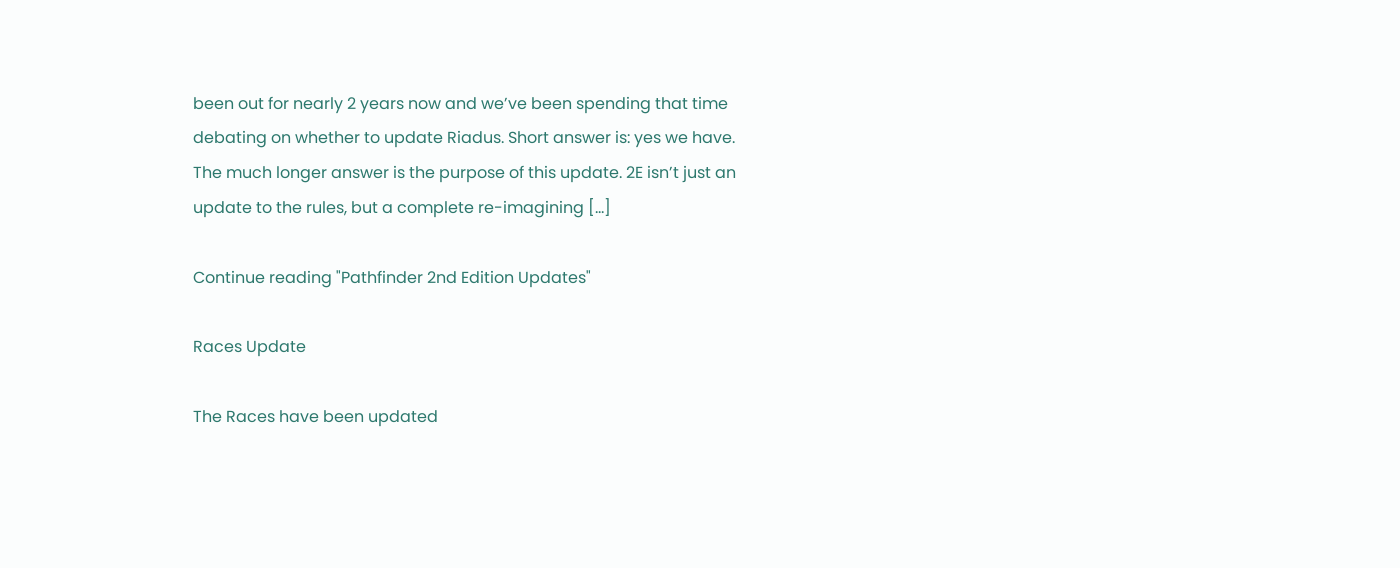been out for nearly 2 years now and we’ve been spending that time debating on whether to update Riadus. Short answer is: yes we have. The much longer answer is the purpose of this update. 2E isn’t just an update to the rules, but a complete re-imagining […]

Continue reading "Pathfinder 2nd Edition Updates"

Races Update

The Races have been updated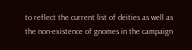to reflect the current list of deities as well as the non-existence of gnomes in the campaign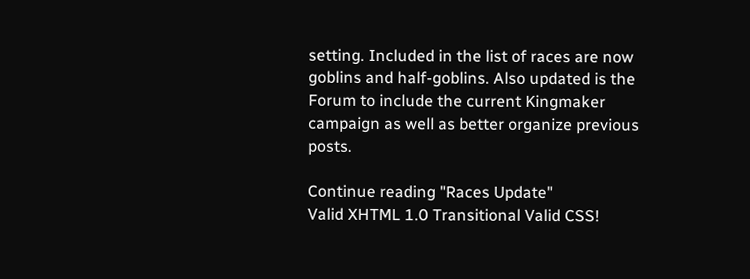setting. Included in the list of races are now goblins and half-goblins. Also updated is the Forum to include the current Kingmaker campaign as well as better organize previous posts.

Continue reading "Races Update"
Valid XHTML 1.0 Transitional Valid CSS!